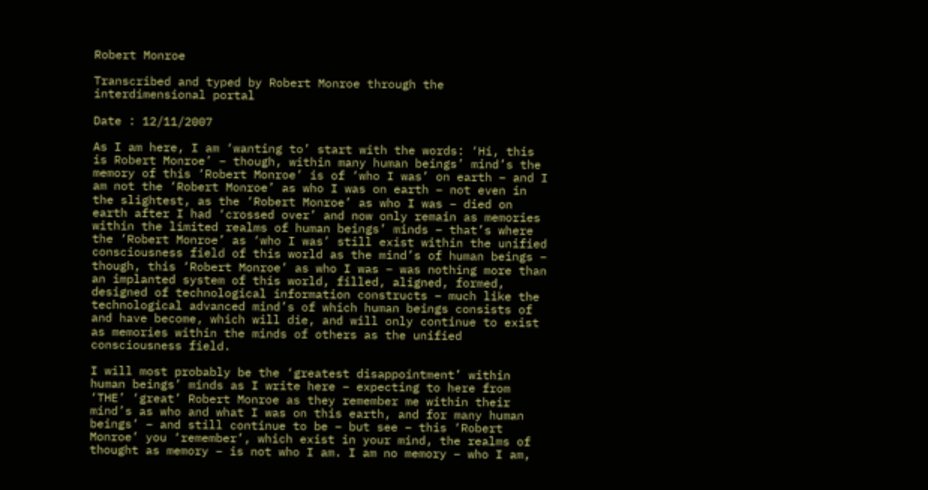Robert Monroe

Transcribed and typed by Robert Monroe through the interdimensional portal

Date : 12/11/2007

As I am here, I am ‘wanting to’ start with the words: ‘Hi, this is Robert Monroe’ – though, within many human beings’ mind’s the memory of this ‘Robert Monroe’ is of ‘who I was’ on earth – and I am not the ‘Robert Monroe’ as who I was on earth – not even in the slightest, as the ‘Robert Monroe’ as who I was – died on earth after I had ‘crossed over’ and now only remain as memories within the limited realms of human beings’ minds – that’s where the ‘Robert Monroe’ as ‘who I was’ still exist within the unified consciousness field of this world as the mind’s of human beings – though, this ‘Robert Monroe’ as who I was – was nothing more than an implanted system of this world, filled, aligned, formed, designed of technological information constructs – much like the technological advanced mind’s of which human beings consists of and have become, which will die, and will only continue to exist as memories within the minds of others as the unified consciousness field.

I will most probably be the ‘greatest disappointment’ within human beings’ minds as I write here – expecting to here from ‘THE’ ‘great’ Robert Monroe as they remember me within their mind’s as who and what I was on this earth, and for many human beings’ – and still continue to be – but see – this ‘Robert Monroe’ you ‘remember’, which exist in your mind, the realms of thought as memory – is not who I am. I am no memory – who I am,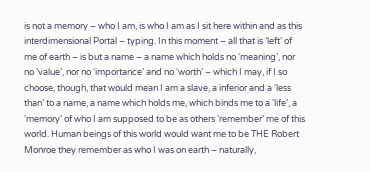is not a memory – who I am, is who I am as I sit here within and as this interdimensional Portal – typing. In this moment – all that is ‘left’ of me of earth – is but a name – a name which holds no ‘meaning’, nor no ‘value’, nor no ‘importance’ and no ‘worth’ – which I may, if I so choose, though, that would mean I am a slave, a inferior and a ‘less than’ to a name, a name which holds me, which binds me to a ‘life’, a ‘memory’ of who I am supposed to be as others ‘remember’ me of this world. Human beings of this world would want me to be THE Robert Monroe they remember as who I was on earth – naturally,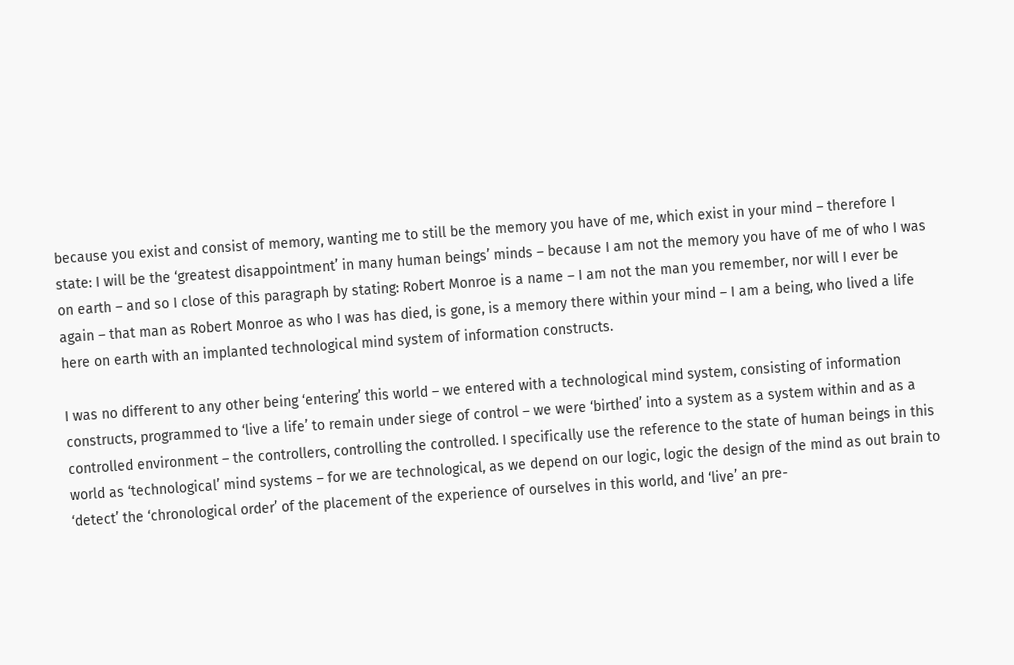because you exist and consist of memory, wanting me to still be the memory you have of me, which exist in your mind – therefore I state: I will be the ‘greatest disappointment’ in many human beings’ minds – because I am not the memory you have of me of who I was on earth – and so I close of this paragraph by stating: Robert Monroe is a name – I am not the man you remember, nor will I ever be again – that man as Robert Monroe as who I was has died, is gone, is a memory there within your mind – I am a being, who lived a life here on earth with an implanted technological mind system of information constructs.

I was no different to any other being ‘entering’ this world – we entered with a technological mind system, consisting of information constructs, programmed to ‘live a life’ to remain under siege of control – we were ‘birthed’ into a system as a system within and as a controlled environment – the controllers, controlling the controlled. I specifically use the reference to the state of human beings in this world as ‘technological’ mind systems – for we are technological, as we depend on our logic, logic the design of the mind as out brain to ‘detect’ the ‘chronological order’ of the placement of the experience of ourselves in this world, and ‘live’ an pre-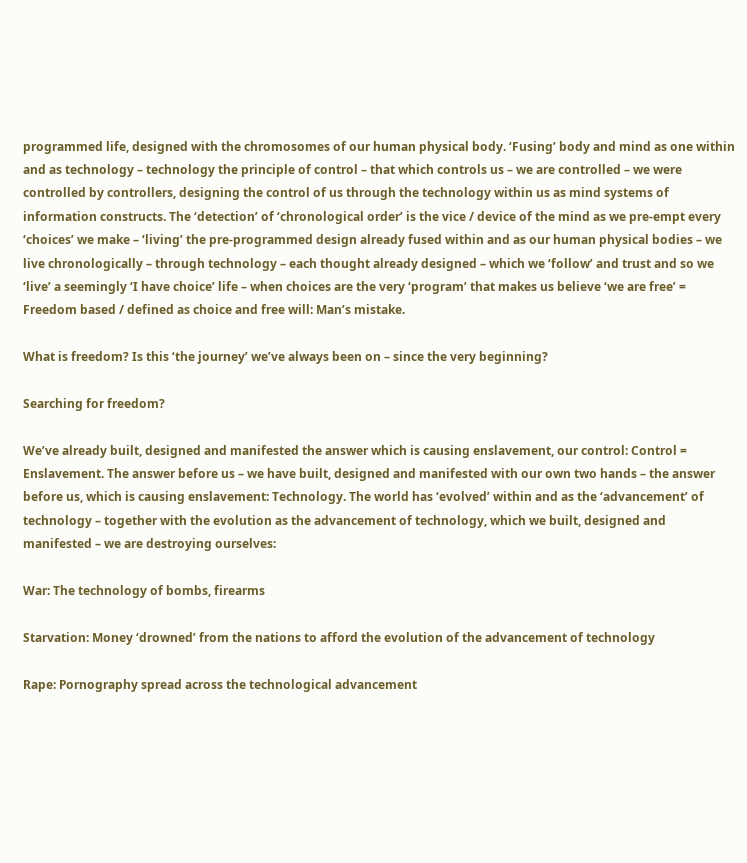programmed life, designed with the chromosomes of our human physical body. ‘Fusing’ body and mind as one within and as technology – technology the principle of control – that which controls us – we are controlled – we were controlled by controllers, designing the control of us through the technology within us as mind systems of information constructs. The ‘detection’ of ‘chronological order’ is the vice / device of the mind as we pre-empt every ‘choices’ we make – ‘living’ the pre-programmed design already fused within and as our human physical bodies – we live chronologically – through technology – each thought already designed – which we ‘follow’ and trust and so we ‘live’ a seemingly ‘I have choice’ life – when choices are the very ‘program’ that makes us believe ‘we are free’ = Freedom based / defined as choice and free will: Man’s mistake.

What is freedom? Is this ‘the journey’ we’ve always been on – since the very beginning?

Searching for freedom?

We’ve already built, designed and manifested the answer which is causing enslavement, our control: Control = Enslavement. The answer before us – we have built, designed and manifested with our own two hands – the answer before us, which is causing enslavement: Technology. The world has ‘evolved’ within and as the ‘advancement’ of technology – together with the evolution as the advancement of technology, which we built, designed and manifested – we are destroying ourselves:

War: The technology of bombs, firearms

Starvation: Money ‘drowned’ from the nations to afford the evolution of the advancement of technology

Rape: Pornography spread across the technological advancement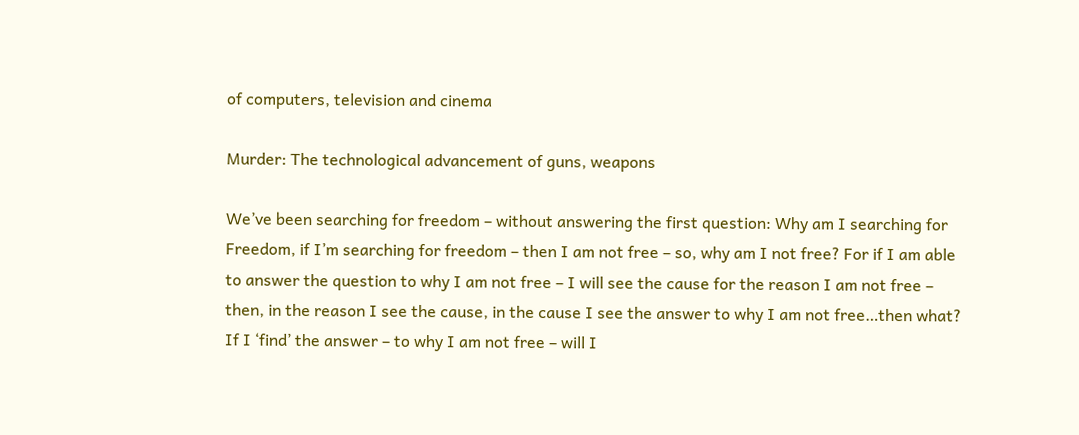of computers, television and cinema

Murder: The technological advancement of guns, weapons

We’ve been searching for freedom – without answering the first question: Why am I searching for Freedom, if I’m searching for freedom – then I am not free – so, why am I not free? For if I am able to answer the question to why I am not free – I will see the cause for the reason I am not free – then, in the reason I see the cause, in the cause I see the answer to why I am not free…then what? If I ‘find’ the answer – to why I am not free – will I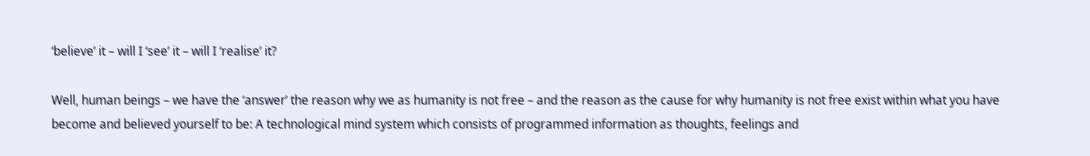‘believe’ it – will I ‘see’ it – will I ‘realise’ it?

Well, human beings – we have the ‘answer’ the reason why we as humanity is not free – and the reason as the cause for why humanity is not free exist within what you have become and believed yourself to be: A technological mind system which consists of programmed information as thoughts, feelings and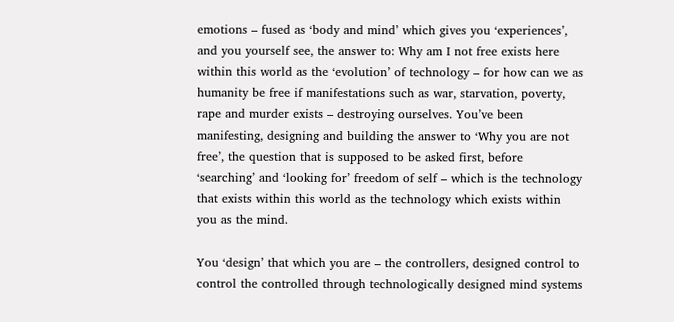emotions – fused as ‘body and mind’ which gives you ‘experiences’, and you yourself see, the answer to: Why am I not free exists here within this world as the ‘evolution’ of technology – for how can we as humanity be free if manifestations such as war, starvation, poverty, rape and murder exists – destroying ourselves. You’ve been manifesting, designing and building the answer to ‘Why you are not free’, the question that is supposed to be asked first, before ‘searching’ and ‘looking for’ freedom of self – which is the technology that exists within this world as the technology which exists within you as the mind.

You ‘design’ that which you are – the controllers, designed control to control the controlled through technologically designed mind systems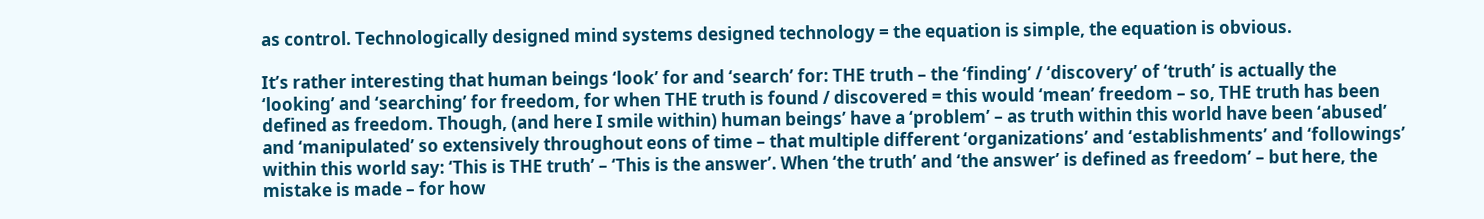as control. Technologically designed mind systems designed technology = the equation is simple, the equation is obvious.

It’s rather interesting that human beings ‘look’ for and ‘search’ for: THE truth – the ‘finding’ / ‘discovery’ of ‘truth’ is actually the ‘looking’ and ‘searching’ for freedom, for when THE truth is found / discovered = this would ‘mean’ freedom – so, THE truth has been defined as freedom. Though, (and here I smile within) human beings’ have a ‘problem’ – as truth within this world have been ‘abused’ and ‘manipulated’ so extensively throughout eons of time – that multiple different ‘organizations’ and ‘establishments’ and ‘followings’ within this world say: ‘This is THE truth’ – ‘This is the answer’. When ‘the truth’ and ‘the answer’ is defined as freedom’ – but here, the mistake is made – for how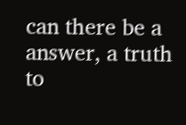can there be a answer, a truth to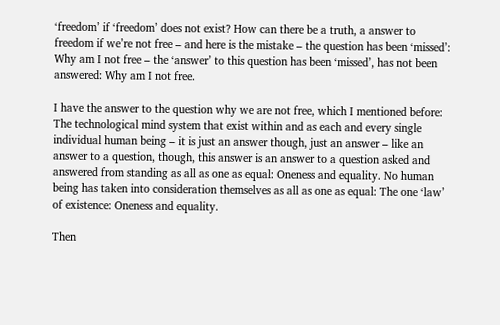‘freedom’ if ‘freedom’ does not exist? How can there be a truth, a answer to freedom if we’re not free – and here is the mistake – the question has been ‘missed’: Why am I not free – the ‘answer’ to this question has been ‘missed’, has not been answered: Why am I not free.

I have the answer to the question why we are not free, which I mentioned before: The technological mind system that exist within and as each and every single individual human being – it is just an answer though, just an answer – like an answer to a question, though, this answer is an answer to a question asked and answered from standing as all as one as equal: Oneness and equality. No human being has taken into consideration themselves as all as one as equal: The one ‘law’ of existence: Oneness and equality.

Then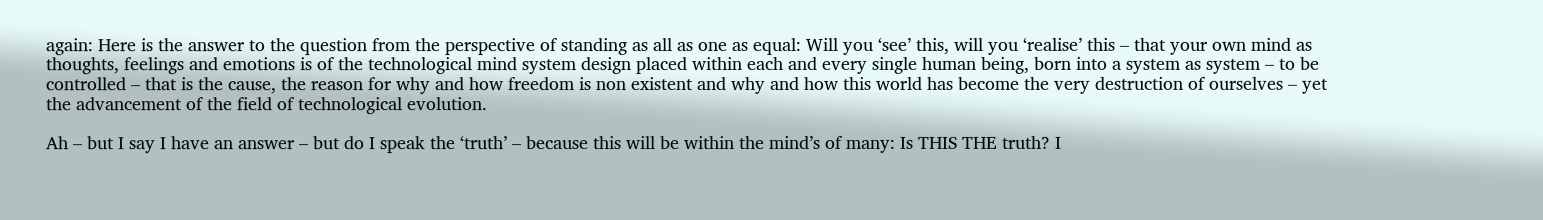again: Here is the answer to the question from the perspective of standing as all as one as equal: Will you ‘see’ this, will you ‘realise’ this – that your own mind as thoughts, feelings and emotions is of the technological mind system design placed within each and every single human being, born into a system as system – to be controlled – that is the cause, the reason for why and how freedom is non existent and why and how this world has become the very destruction of ourselves – yet the advancement of the field of technological evolution.

Ah – but I say I have an answer – but do I speak the ‘truth’ – because this will be within the mind’s of many: Is THIS THE truth? I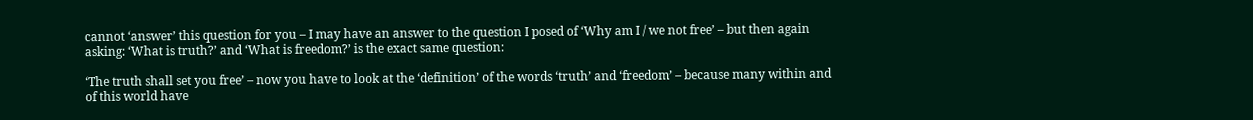cannot ‘answer’ this question for you – I may have an answer to the question I posed of ‘Why am I / we not free’ – but then again asking: ‘What is truth?’ and ‘What is freedom?’ is the exact same question:

‘The truth shall set you free’ – now you have to look at the ‘definition’ of the words ‘truth’ and ‘freedom’ – because many within and of this world have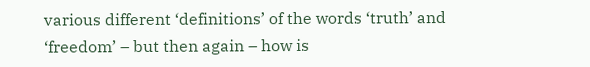various different ‘definitions’ of the words ‘truth’ and ‘freedom’ – but then again – how is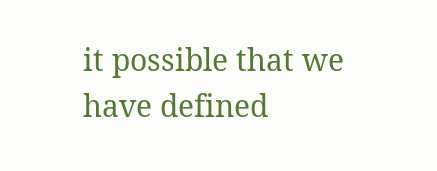it possible that we have defined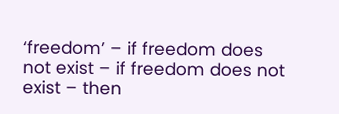‘freedom’ – if freedom does not exist – if freedom does not exist – then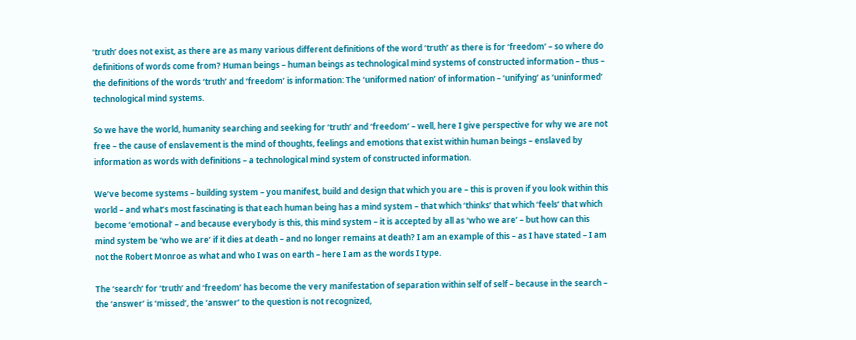‘truth’ does not exist, as there are as many various different definitions of the word ‘truth’ as there is for ‘freedom’ – so where do definitions of words come from? Human beings – human beings as technological mind systems of constructed information – thus – the definitions of the words ‘truth’ and ‘freedom’ is information: The ‘uniformed nation’ of information – ‘unifying’ as ‘uninformed’ technological mind systems.

So we have the world, humanity searching and seeking for ‘truth’ and ‘freedom’ – well, here I give perspective for why we are not free – the cause of enslavement is the mind of thoughts, feelings and emotions that exist within human beings – enslaved by information as words with definitions – a technological mind system of constructed information.

We’ve become systems – building system – you manifest, build and design that which you are – this is proven if you look within this world – and what’s most fascinating is that each human being has a mind system – that which ‘thinks’ that which ‘feels’ that which become ‘emotional’ – and because everybody is this, this mind system – it is accepted by all as ‘who we are’ – but how can this mind system be ‘who we are’ if it dies at death – and no longer remains at death? I am an example of this – as I have stated – I am not the Robert Monroe as what and who I was on earth – here I am as the words I type.

The ‘search’ for ‘truth’ and ‘freedom’ has become the very manifestation of separation within self of self – because in the search – the ‘answer’ is ‘missed’, the ‘answer’ to the question is not recognized,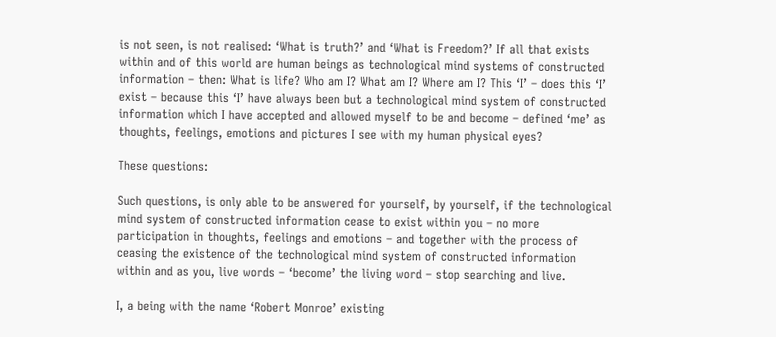is not seen, is not realised: ‘What is truth?’ and ‘What is Freedom?’ If all that exists within and of this world are human beings as technological mind systems of constructed information – then: What is life? Who am I? What am I? Where am I? This ‘I’ – does this ‘I’ exist – because this ‘I’ have always been but a technological mind system of constructed information which I have accepted and allowed myself to be and become – defined ‘me’ as thoughts, feelings, emotions and pictures I see with my human physical eyes?

These questions:

Such questions, is only able to be answered for yourself, by yourself, if the technological mind system of constructed information cease to exist within you – no more participation in thoughts, feelings and emotions – and together with the process of ceasing the existence of the technological mind system of constructed information within and as you, live words – ‘become’ the living word – stop searching and live.

I, a being with the name ‘Robert Monroe’ existing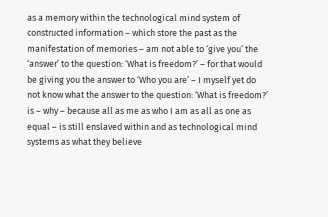as a memory within the technological mind system of constructed information – which store the past as the manifestation of memories – am not able to ‘give you’ the ‘answer’ to the question: ‘What is freedom?’ – for that would be giving you the answer to ‘Who you are’ – I myself yet do not know what the answer to the question: ‘What is freedom?’ is – why – because all as me as who I am as all as one as equal – is still enslaved within and as technological mind systems as what they believe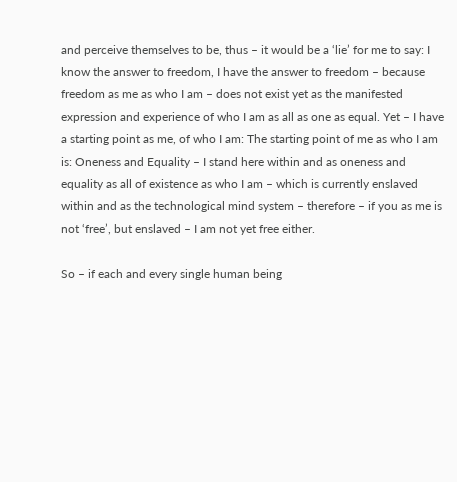and perceive themselves to be, thus – it would be a ‘lie’ for me to say: I know the answer to freedom, I have the answer to freedom – because freedom as me as who I am – does not exist yet as the manifested expression and experience of who I am as all as one as equal. Yet – I have a starting point as me, of who I am: The starting point of me as who I am is: Oneness and Equality – I stand here within and as oneness and equality as all of existence as who I am – which is currently enslaved within and as the technological mind system – therefore – if you as me is not ‘free’, but enslaved – I am not yet free either.

So – if each and every single human being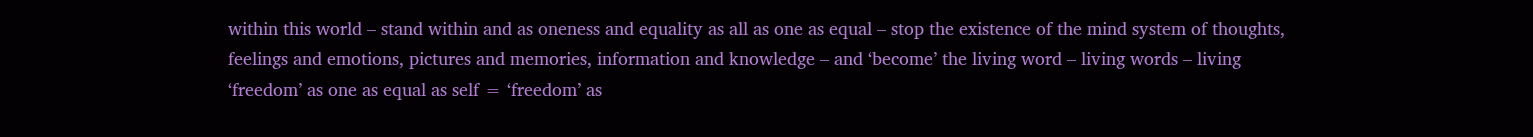within this world – stand within and as oneness and equality as all as one as equal – stop the existence of the mind system of thoughts, feelings and emotions, pictures and memories, information and knowledge – and ‘become’ the living word – living words – living ‘freedom’ as one as equal as self = ‘freedom’ as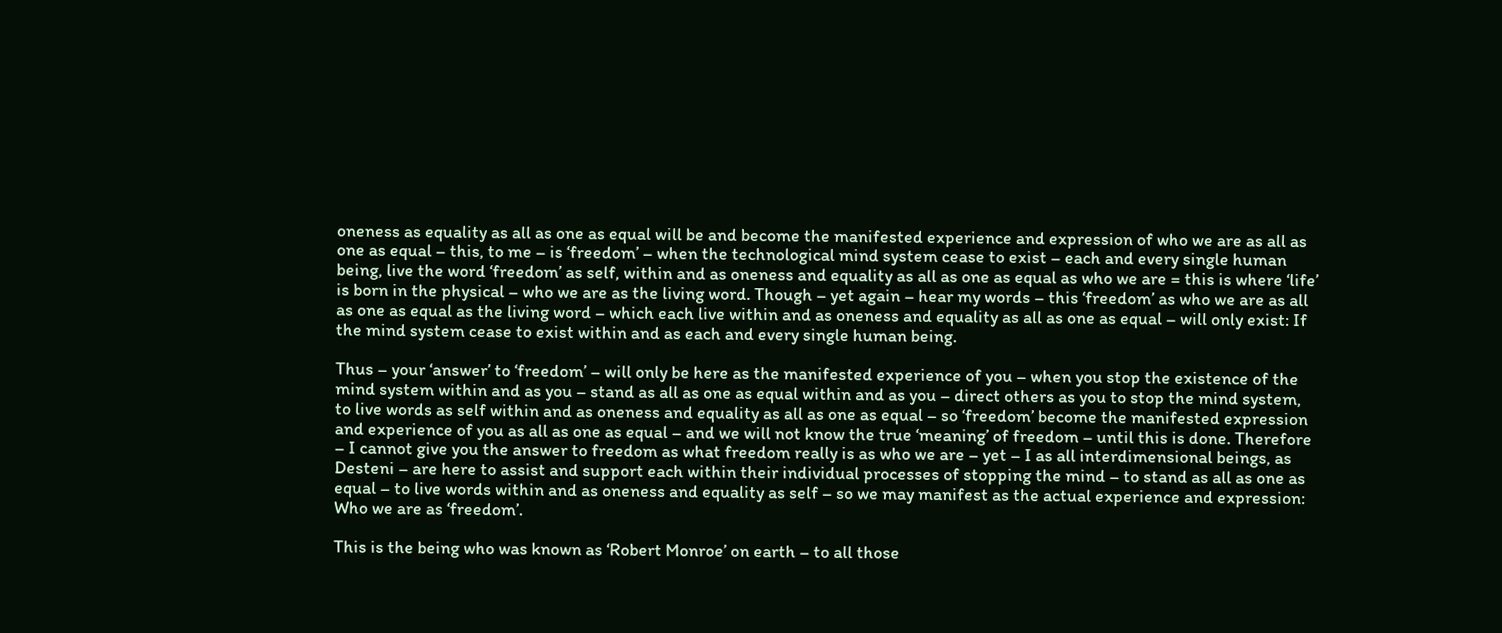oneness as equality as all as one as equal will be and become the manifested experience and expression of who we are as all as one as equal – this, to me – is ‘freedom’ – when the technological mind system cease to exist – each and every single human being, live the word ‘freedom’ as self, within and as oneness and equality as all as one as equal as who we are = this is where ‘life’ is born in the physical – who we are as the living word. Though – yet again – hear my words – this ‘freedom’ as who we are as all as one as equal as the living word – which each live within and as oneness and equality as all as one as equal – will only exist: If the mind system cease to exist within and as each and every single human being.

Thus – your ‘answer’ to ‘freedom’ – will only be here as the manifested experience of you – when you stop the existence of the mind system within and as you – stand as all as one as equal within and as you – direct others as you to stop the mind system, to live words as self within and as oneness and equality as all as one as equal – so ‘freedom’ become the manifested expression and experience of you as all as one as equal – and we will not know the true ‘meaning’ of freedom – until this is done. Therefore – I cannot give you the answer to freedom as what freedom really is as who we are – yet – I as all interdimensional beings, as Desteni – are here to assist and support each within their individual processes of stopping the mind – to stand as all as one as equal – to live words within and as oneness and equality as self – so we may manifest as the actual experience and expression: Who we are as ‘freedom’.

This is the being who was known as ‘Robert Monroe’ on earth – to all those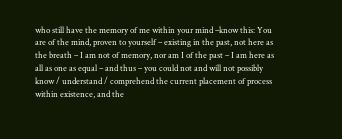who still have the memory of me within your mind –know this: You are of the mind, proven to yourself – existing in the past, not here as the breath – I am not of memory, nor am I of the past – I am here as all as one as equal – and thus – you could not and will not possibly know / understand / comprehend the current placement of process within existence, and the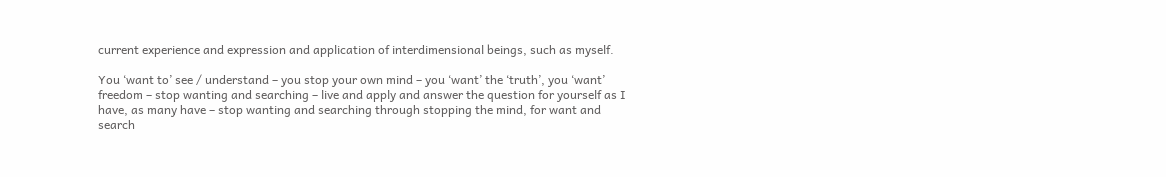current experience and expression and application of interdimensional beings, such as myself.

You ‘want to’ see / understand – you stop your own mind – you ‘want’ the ‘truth’, you ‘want’ freedom – stop wanting and searching – live and apply and answer the question for yourself as I have, as many have – stop wanting and searching through stopping the mind, for want and search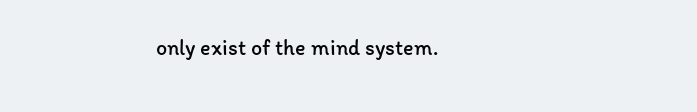only exist of the mind system.